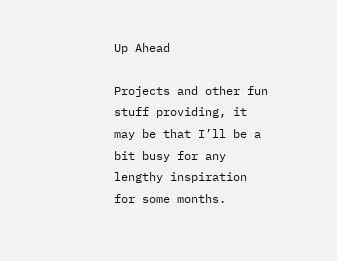Up Ahead

Projects and other fun stuff providing, it may be that I’ll be a bit busy for any lengthy inspiration for some months.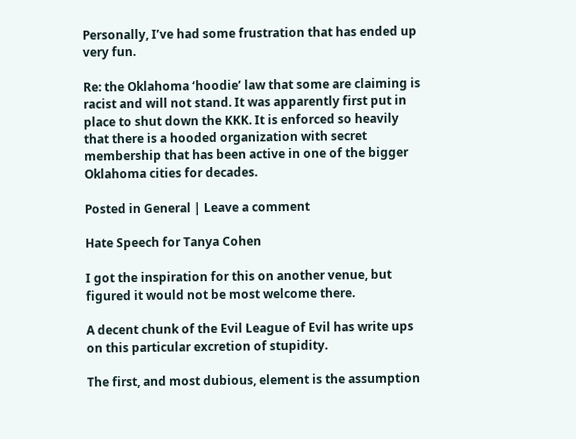Personally, I’ve had some frustration that has ended up very fun.

Re: the Oklahoma ‘hoodie’ law that some are claiming is racist and will not stand. It was apparently first put in place to shut down the KKK. It is enforced so heavily that there is a hooded organization with secret membership that has been active in one of the bigger Oklahoma cities for decades.

Posted in General | Leave a comment

Hate Speech for Tanya Cohen

I got the inspiration for this on another venue, but figured it would not be most welcome there.

A decent chunk of the Evil League of Evil has write ups on this particular excretion of stupidity.

The first, and most dubious, element is the assumption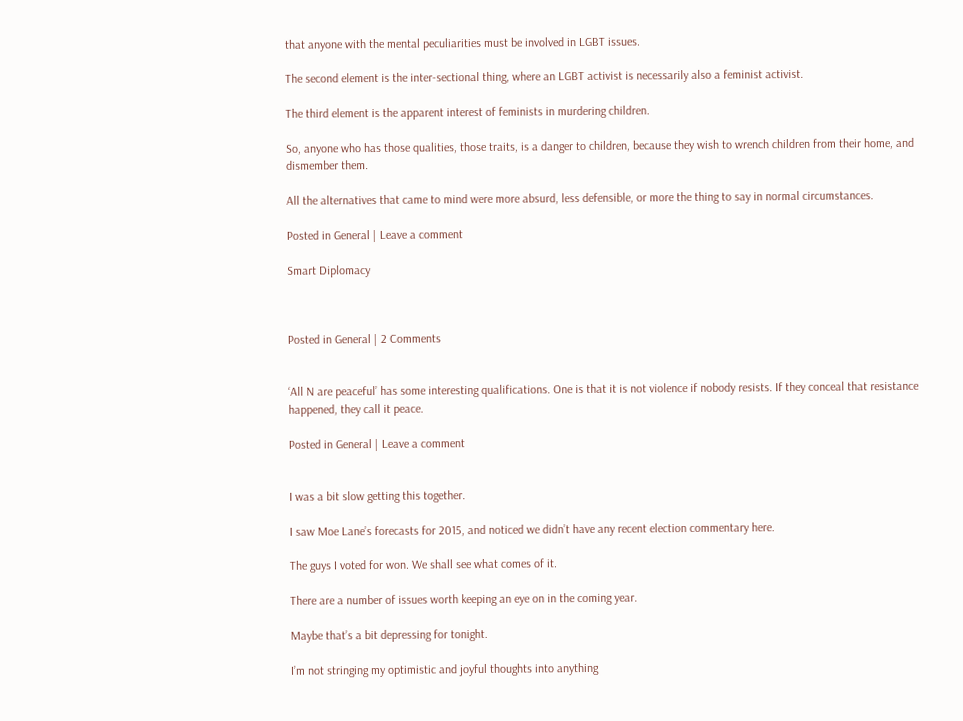that anyone with the mental peculiarities must be involved in LGBT issues.

The second element is the inter-sectional thing, where an LGBT activist is necessarily also a feminist activist.

The third element is the apparent interest of feminists in murdering children.

So, anyone who has those qualities, those traits, is a danger to children, because they wish to wrench children from their home, and dismember them.

All the alternatives that came to mind were more absurd, less defensible, or more the thing to say in normal circumstances.

Posted in General | Leave a comment

Smart Diplomacy



Posted in General | 2 Comments


‘All N are peaceful’ has some interesting qualifications. One is that it is not violence if nobody resists. If they conceal that resistance happened, they call it peace.

Posted in General | Leave a comment


I was a bit slow getting this together.

I saw Moe Lane’s forecasts for 2015, and noticed we didn’t have any recent election commentary here.

The guys I voted for won. We shall see what comes of it.

There are a number of issues worth keeping an eye on in the coming year.

Maybe that’s a bit depressing for tonight.

I’m not stringing my optimistic and joyful thoughts into anything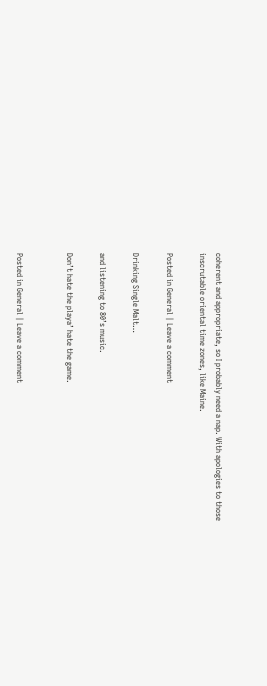coherent and appropriate, so I probably need a nap. With apologies to those inscrutable oriental time zones, like Maine.

Posted in General | Leave a comment

Drinking Single Malt…

and listening to 80’s music.

Don’t hate the playa’ hate the game.


Posted in General | Leave a comment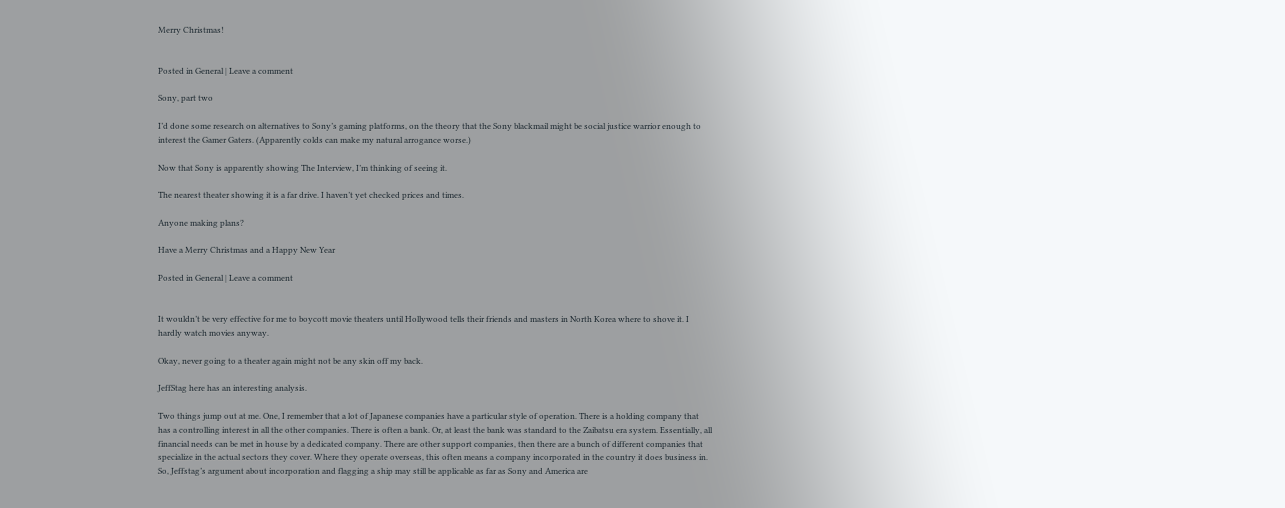Merry Christmas!


Posted in General | Leave a comment

Sony, part two

I’d done some research on alternatives to Sony’s gaming platforms, on the theory that the Sony blackmail might be social justice warrior enough to interest the Gamer Gaters. (Apparently colds can make my natural arrogance worse.)

Now that Sony is apparently showing The Interview, I’m thinking of seeing it.

The nearest theater showing it is a far drive. I haven’t yet checked prices and times.

Anyone making plans?

Have a Merry Christmas and a Happy New Year

Posted in General | Leave a comment


It wouldn’t be very effective for me to boycott movie theaters until Hollywood tells their friends and masters in North Korea where to shove it. I hardly watch movies anyway.

Okay, never going to a theater again might not be any skin off my back.

JeffStag here has an interesting analysis.

Two things jump out at me. One, I remember that a lot of Japanese companies have a particular style of operation. There is a holding company that has a controlling interest in all the other companies. There is often a bank. Or, at least the bank was standard to the Zaibatsu era system. Essentially, all financial needs can be met in house by a dedicated company. There are other support companies, then there are a bunch of different companies that specialize in the actual sectors they cover. Where they operate overseas, this often means a company incorporated in the country it does business in. So, Jeffstag’s argument about incorporation and flagging a ship may still be applicable as far as Sony and America are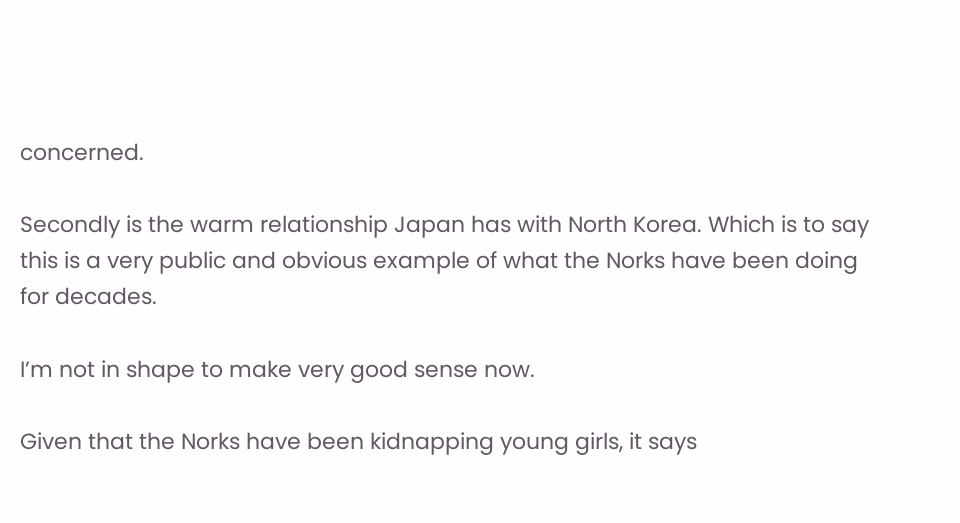concerned.

Secondly is the warm relationship Japan has with North Korea. Which is to say this is a very public and obvious example of what the Norks have been doing for decades.

I’m not in shape to make very good sense now.

Given that the Norks have been kidnapping young girls, it says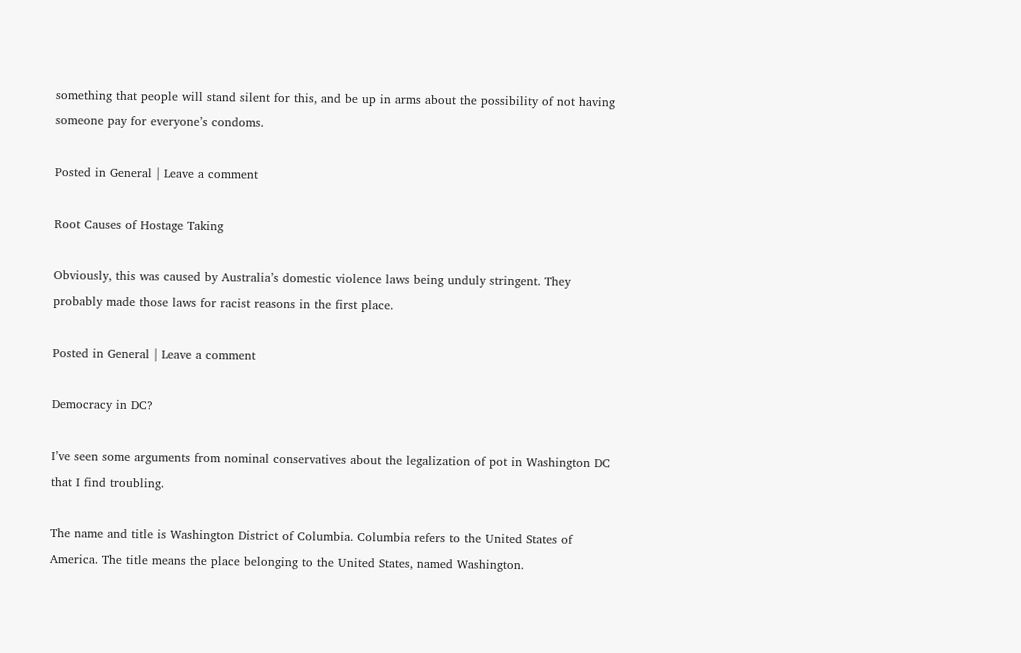something that people will stand silent for this, and be up in arms about the possibility of not having someone pay for everyone’s condoms.

Posted in General | Leave a comment

Root Causes of Hostage Taking

Obviously, this was caused by Australia’s domestic violence laws being unduly stringent. They probably made those laws for racist reasons in the first place.

Posted in General | Leave a comment

Democracy in DC?

I’ve seen some arguments from nominal conservatives about the legalization of pot in Washington DC that I find troubling.

The name and title is Washington District of Columbia. Columbia refers to the United States of America. The title means the place belonging to the United States, named Washington.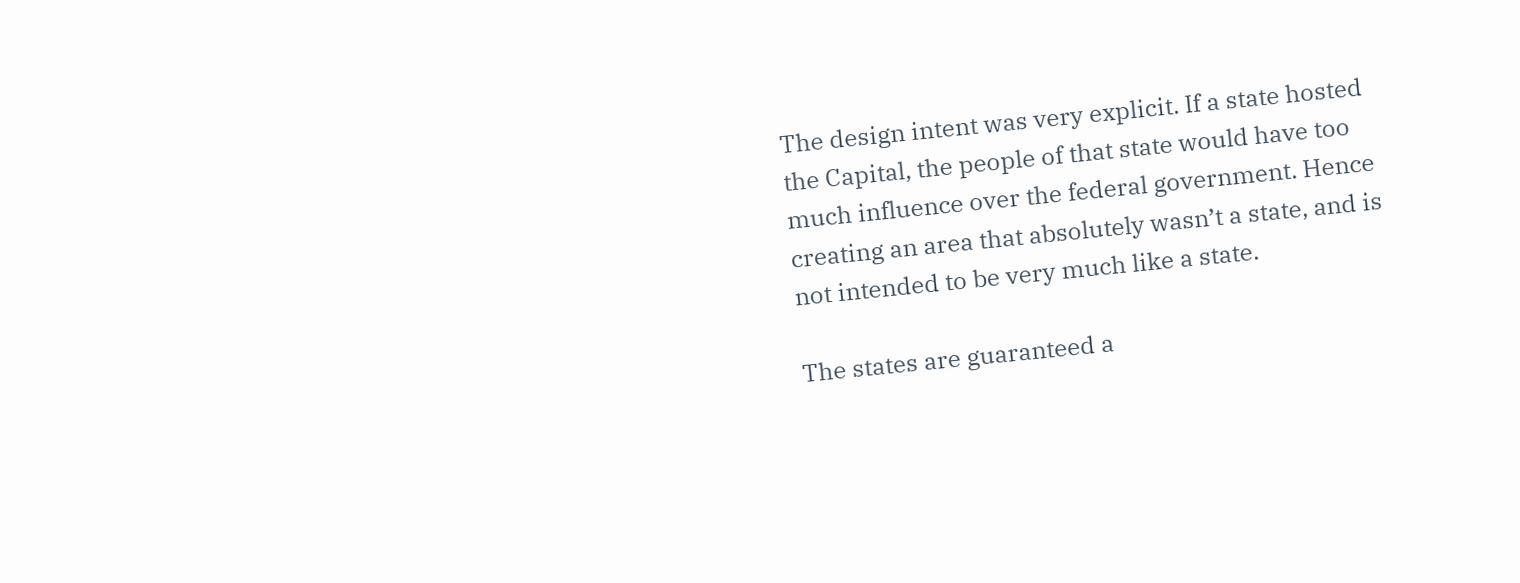The design intent was very explicit. If a state hosted the Capital, the people of that state would have too much influence over the federal government. Hence creating an area that absolutely wasn’t a state, and is not intended to be very much like a state.

The states are guaranteed a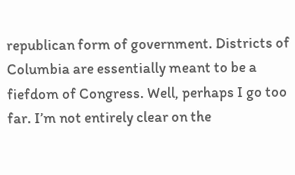republican form of government. Districts of Columbia are essentially meant to be a fiefdom of Congress. Well, perhaps I go too far. I’m not entirely clear on the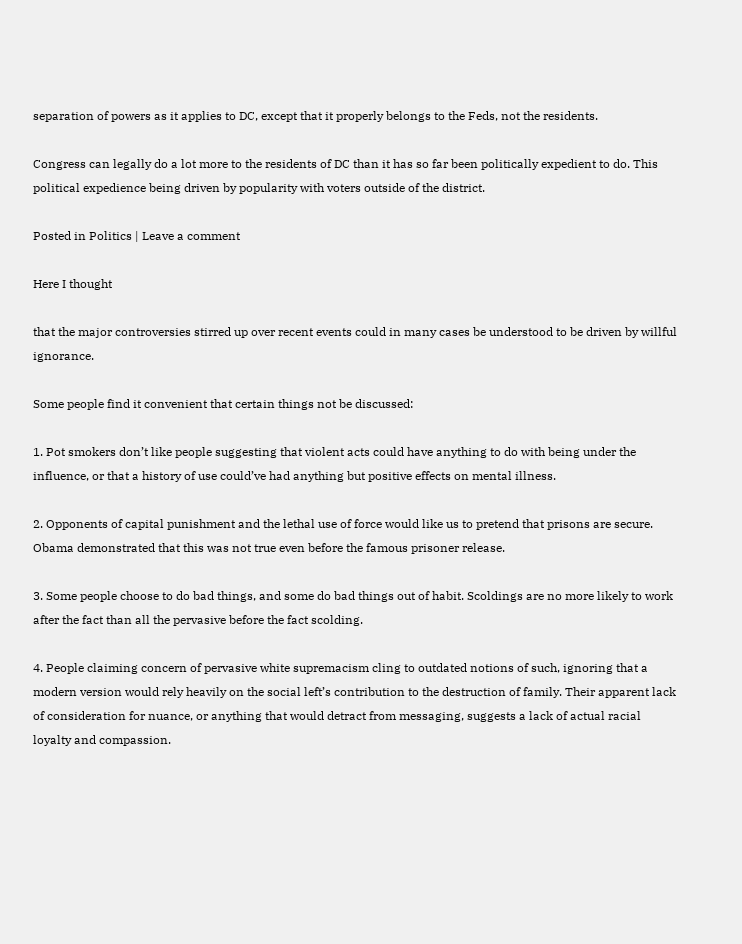separation of powers as it applies to DC, except that it properly belongs to the Feds, not the residents.

Congress can legally do a lot more to the residents of DC than it has so far been politically expedient to do. This political expedience being driven by popularity with voters outside of the district.

Posted in Politics | Leave a comment

Here I thought

that the major controversies stirred up over recent events could in many cases be understood to be driven by willful ignorance.

Some people find it convenient that certain things not be discussed:

1. Pot smokers don’t like people suggesting that violent acts could have anything to do with being under the influence, or that a history of use could’ve had anything but positive effects on mental illness.

2. Opponents of capital punishment and the lethal use of force would like us to pretend that prisons are secure. Obama demonstrated that this was not true even before the famous prisoner release.

3. Some people choose to do bad things, and some do bad things out of habit. Scoldings are no more likely to work after the fact than all the pervasive before the fact scolding.

4. People claiming concern of pervasive white supremacism cling to outdated notions of such, ignoring that a modern version would rely heavily on the social left’s contribution to the destruction of family. Their apparent lack of consideration for nuance, or anything that would detract from messaging, suggests a lack of actual racial loyalty and compassion.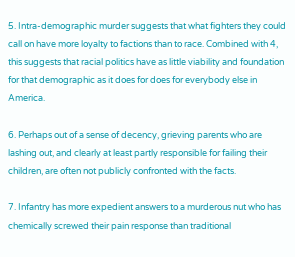5. Intra-demographic murder suggests that what fighters they could call on have more loyalty to factions than to race. Combined with 4, this suggests that racial politics have as little viability and foundation for that demographic as it does for does for everybody else in America.

6. Perhaps out of a sense of decency, grieving parents who are lashing out, and clearly at least partly responsible for failing their children, are often not publicly confronted with the facts.

7. Infantry has more expedient answers to a murderous nut who has chemically screwed their pain response than traditional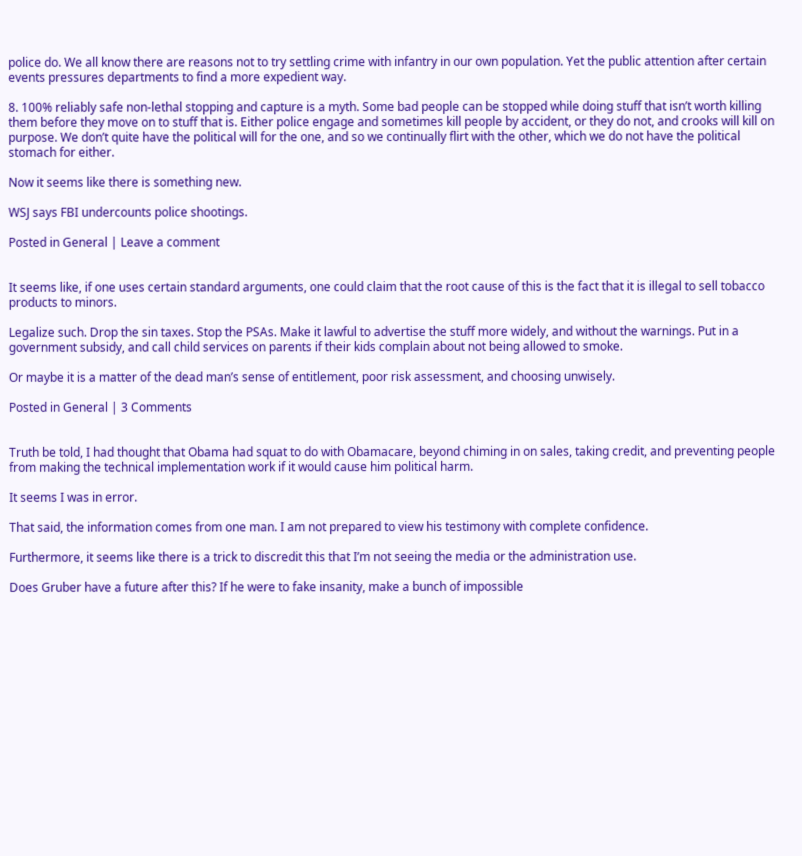police do. We all know there are reasons not to try settling crime with infantry in our own population. Yet the public attention after certain events pressures departments to find a more expedient way.

8. 100% reliably safe non-lethal stopping and capture is a myth. Some bad people can be stopped while doing stuff that isn’t worth killing them before they move on to stuff that is. Either police engage and sometimes kill people by accident, or they do not, and crooks will kill on purpose. We don’t quite have the political will for the one, and so we continually flirt with the other, which we do not have the political stomach for either.

Now it seems like there is something new.

WSJ says FBI undercounts police shootings.

Posted in General | Leave a comment


It seems like, if one uses certain standard arguments, one could claim that the root cause of this is the fact that it is illegal to sell tobacco products to minors.

Legalize such. Drop the sin taxes. Stop the PSAs. Make it lawful to advertise the stuff more widely, and without the warnings. Put in a government subsidy, and call child services on parents if their kids complain about not being allowed to smoke.

Or maybe it is a matter of the dead man’s sense of entitlement, poor risk assessment, and choosing unwisely.

Posted in General | 3 Comments


Truth be told, I had thought that Obama had squat to do with Obamacare, beyond chiming in on sales, taking credit, and preventing people from making the technical implementation work if it would cause him political harm.

It seems I was in error.

That said, the information comes from one man. I am not prepared to view his testimony with complete confidence.

Furthermore, it seems like there is a trick to discredit this that I’m not seeing the media or the administration use.

Does Gruber have a future after this? If he were to fake insanity, make a bunch of impossible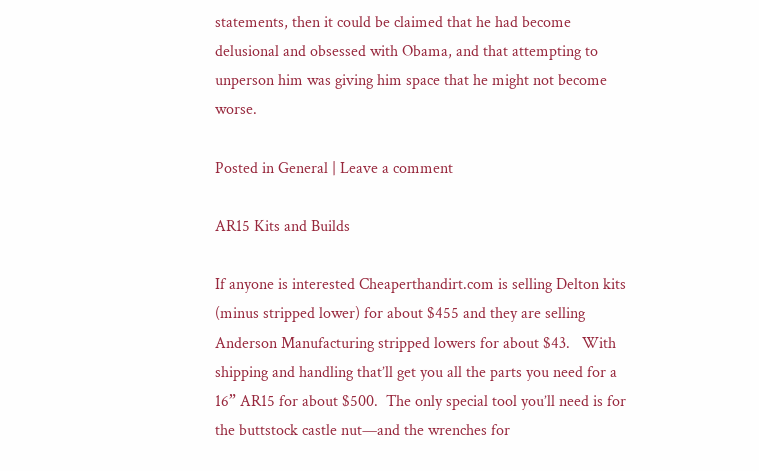statements, then it could be claimed that he had become delusional and obsessed with Obama, and that attempting to unperson him was giving him space that he might not become worse.

Posted in General | Leave a comment

AR15 Kits and Builds

If anyone is interested Cheaperthandirt.com is selling Delton kits (minus stripped lower) for about $455 and they are selling Anderson Manufacturing stripped lowers for about $43.   With shipping and handling that’ll get you all the parts you need for a 16” AR15 for about $500.  The only special tool you’ll need is for the buttstock castle nut—and the wrenches for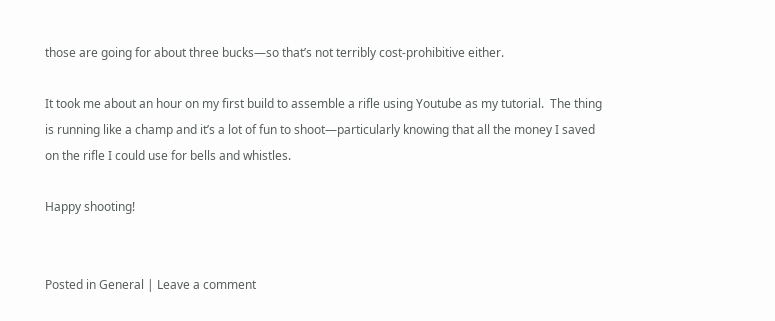those are going for about three bucks—so that’s not terribly cost-prohibitive either.

It took me about an hour on my first build to assemble a rifle using Youtube as my tutorial.  The thing is running like a champ and it’s a lot of fun to shoot—particularly knowing that all the money I saved on the rifle I could use for bells and whistles.

Happy shooting!


Posted in General | Leave a comment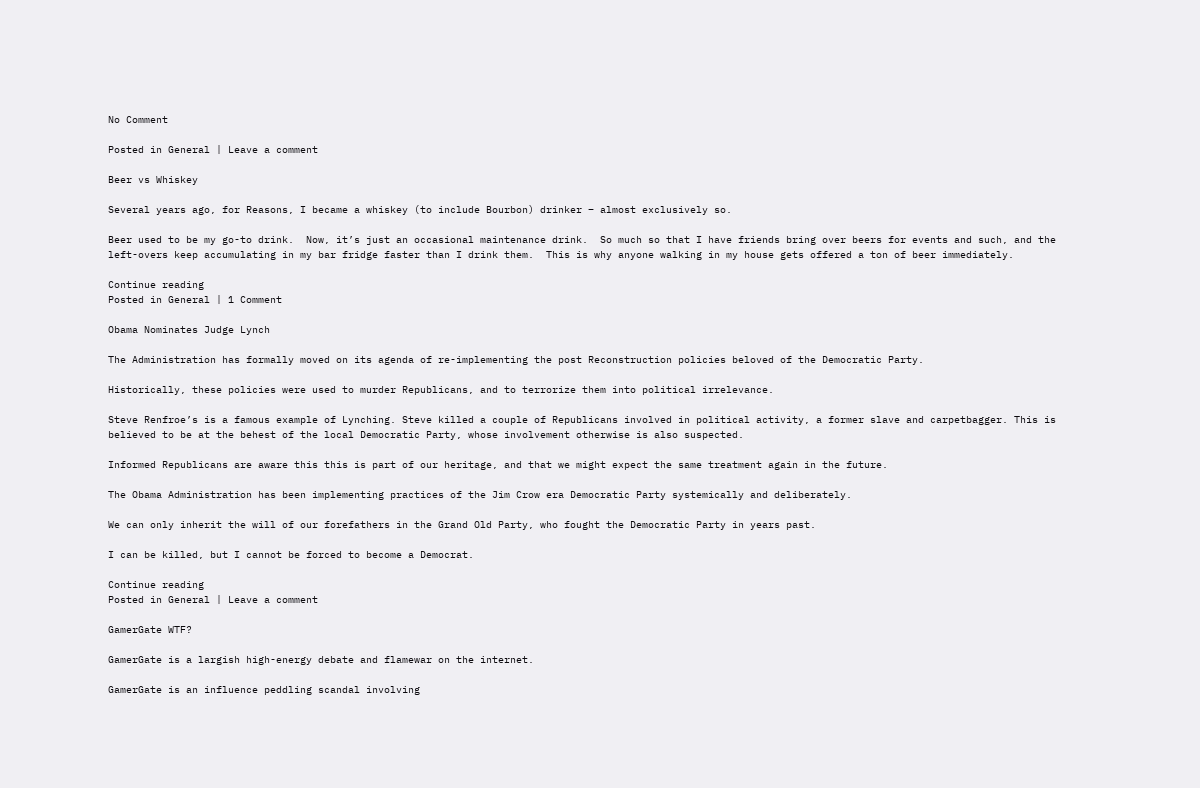No Comment

Posted in General | Leave a comment

Beer vs Whiskey

Several years ago, for Reasons, I became a whiskey (to include Bourbon) drinker – almost exclusively so.

Beer used to be my go-to drink.  Now, it’s just an occasional maintenance drink.  So much so that I have friends bring over beers for events and such, and the left-overs keep accumulating in my bar fridge faster than I drink them.  This is why anyone walking in my house gets offered a ton of beer immediately.

Continue reading
Posted in General | 1 Comment

Obama Nominates Judge Lynch

The Administration has formally moved on its agenda of re-implementing the post Reconstruction policies beloved of the Democratic Party.

Historically, these policies were used to murder Republicans, and to terrorize them into political irrelevance.

Steve Renfroe’s is a famous example of Lynching. Steve killed a couple of Republicans involved in political activity, a former slave and carpetbagger. This is believed to be at the behest of the local Democratic Party, whose involvement otherwise is also suspected.

Informed Republicans are aware this this is part of our heritage, and that we might expect the same treatment again in the future.

The Obama Administration has been implementing practices of the Jim Crow era Democratic Party systemically and deliberately.

We can only inherit the will of our forefathers in the Grand Old Party, who fought the Democratic Party in years past.

I can be killed, but I cannot be forced to become a Democrat.

Continue reading
Posted in General | Leave a comment

GamerGate WTF?

GamerGate is a largish high-energy debate and flamewar on the internet.

GamerGate is an influence peddling scandal involving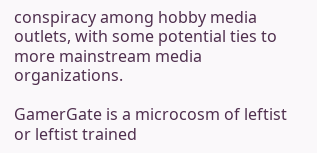conspiracy among hobby media outlets, with some potential ties to more mainstream media organizations.

GamerGate is a microcosm of leftist or leftist trained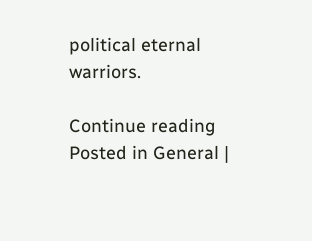political eternal warriors.

Continue reading
Posted in General |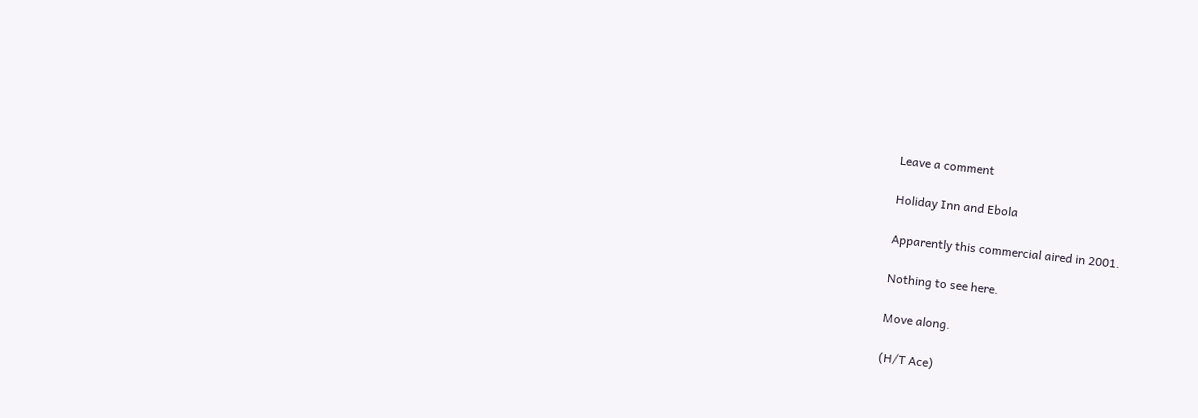Leave a comment

Holiday Inn and Ebola

Apparently this commercial aired in 2001.

Nothing to see here.

Move along.

(H/T Ace)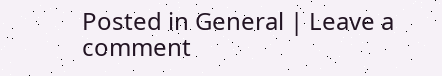Posted in General | Leave a comment